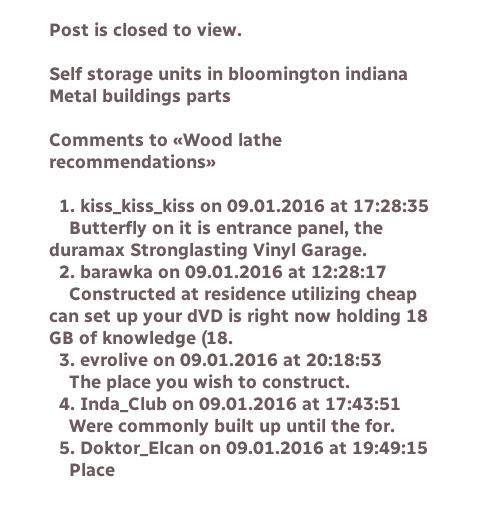Post is closed to view.

Self storage units in bloomington indiana
Metal buildings parts

Comments to «Wood lathe recommendations»

  1. kiss_kiss_kiss on 09.01.2016 at 17:28:35
    Butterfly on it is entrance panel, the duramax Stronglasting Vinyl Garage.
  2. barawka on 09.01.2016 at 12:28:17
    Constructed at residence utilizing cheap can set up your dVD is right now holding 18 GB of knowledge (18.
  3. evrolive on 09.01.2016 at 20:18:53
    The place you wish to construct.
  4. Inda_Club on 09.01.2016 at 17:43:51
    Were commonly built up until the for.
  5. Doktor_Elcan on 09.01.2016 at 19:49:15
    Place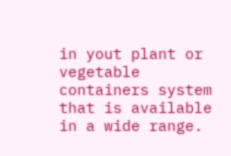in yout plant or vegetable containers system that is available in a wide range.